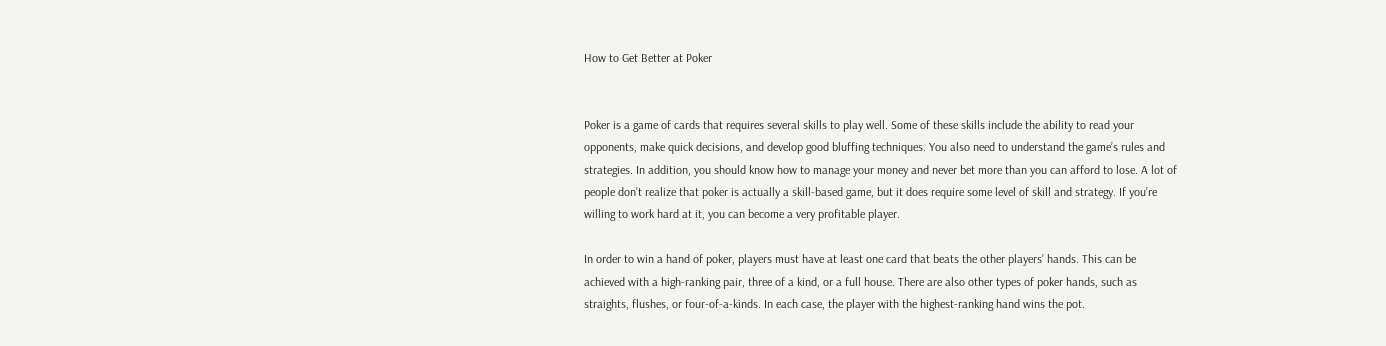How to Get Better at Poker


Poker is a game of cards that requires several skills to play well. Some of these skills include the ability to read your opponents, make quick decisions, and develop good bluffing techniques. You also need to understand the game’s rules and strategies. In addition, you should know how to manage your money and never bet more than you can afford to lose. A lot of people don’t realize that poker is actually a skill-based game, but it does require some level of skill and strategy. If you’re willing to work hard at it, you can become a very profitable player.

In order to win a hand of poker, players must have at least one card that beats the other players’ hands. This can be achieved with a high-ranking pair, three of a kind, or a full house. There are also other types of poker hands, such as straights, flushes, or four-of-a-kinds. In each case, the player with the highest-ranking hand wins the pot.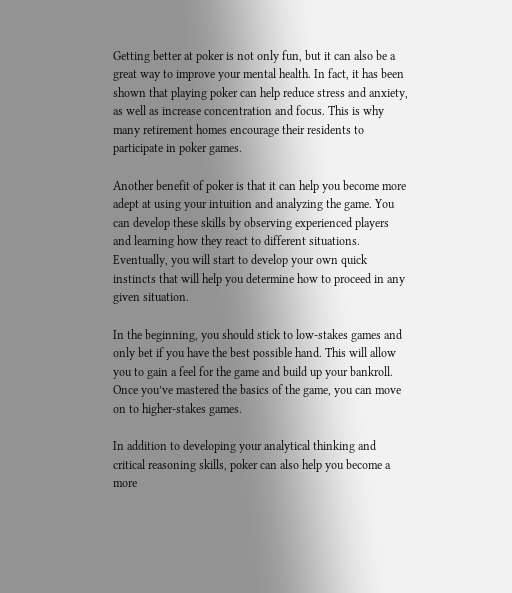Getting better at poker is not only fun, but it can also be a great way to improve your mental health. In fact, it has been shown that playing poker can help reduce stress and anxiety, as well as increase concentration and focus. This is why many retirement homes encourage their residents to participate in poker games.

Another benefit of poker is that it can help you become more adept at using your intuition and analyzing the game. You can develop these skills by observing experienced players and learning how they react to different situations. Eventually, you will start to develop your own quick instincts that will help you determine how to proceed in any given situation.

In the beginning, you should stick to low-stakes games and only bet if you have the best possible hand. This will allow you to gain a feel for the game and build up your bankroll. Once you’ve mastered the basics of the game, you can move on to higher-stakes games.

In addition to developing your analytical thinking and critical reasoning skills, poker can also help you become a more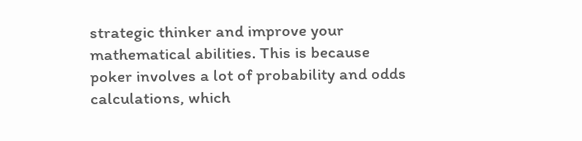strategic thinker and improve your mathematical abilities. This is because poker involves a lot of probability and odds calculations, which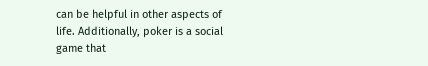can be helpful in other aspects of life. Additionally, poker is a social game that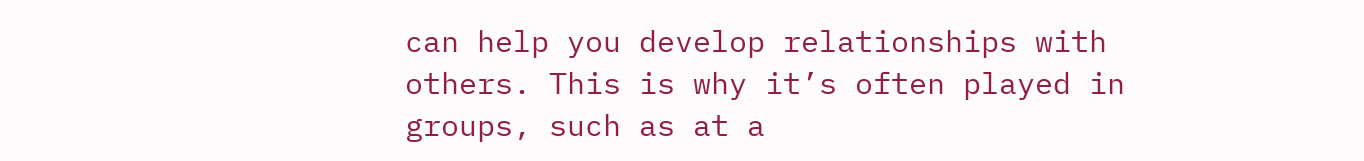can help you develop relationships with others. This is why it’s often played in groups, such as at a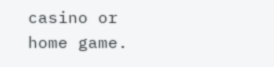casino or home game.